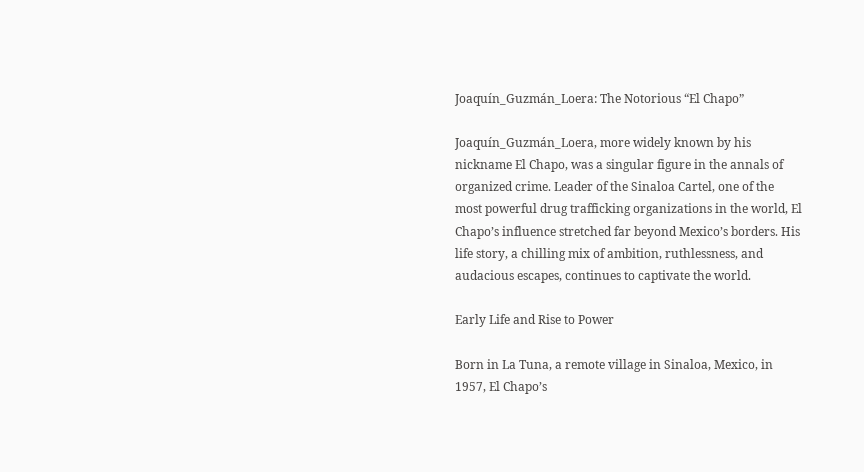Joaquín_Guzmán_Loera: The Notorious “El Chapo”

Joaquín_Guzmán_Loera, more widely known by his nickname El Chapo, was a singular figure in the annals of organized crime. Leader of the Sinaloa Cartel, one of the most powerful drug trafficking organizations in the world, El Chapo’s influence stretched far beyond Mexico’s borders. His life story, a chilling mix of ambition, ruthlessness, and audacious escapes, continues to captivate the world.

Early Life and Rise to Power

Born in La Tuna, a remote village in Sinaloa, Mexico, in 1957, El Chapo’s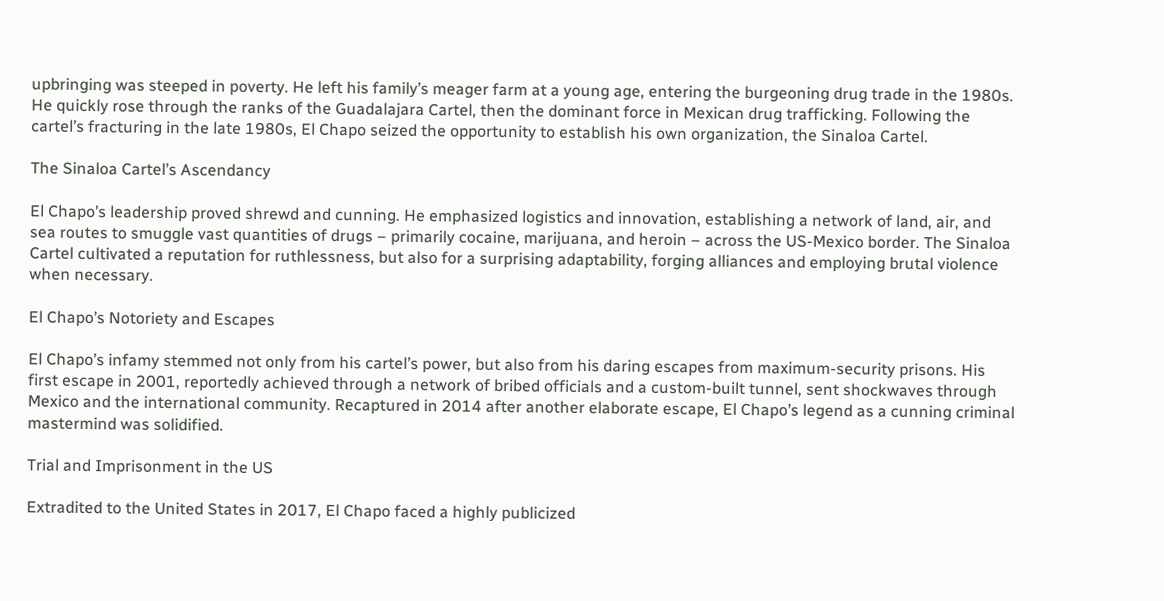upbringing was steeped in poverty. He left his family’s meager farm at a young age, entering the burgeoning drug trade in the 1980s. He quickly rose through the ranks of the Guadalajara Cartel, then the dominant force in Mexican drug trafficking. Following the cartel’s fracturing in the late 1980s, El Chapo seized the opportunity to establish his own organization, the Sinaloa Cartel.

The Sinaloa Cartel’s Ascendancy

El Chapo’s leadership proved shrewd and cunning. He emphasized logistics and innovation, establishing a network of land, air, and sea routes to smuggle vast quantities of drugs – primarily cocaine, marijuana, and heroin – across the US-Mexico border. The Sinaloa Cartel cultivated a reputation for ruthlessness, but also for a surprising adaptability, forging alliances and employing brutal violence when necessary.

El Chapo’s Notoriety and Escapes

El Chapo’s infamy stemmed not only from his cartel’s power, but also from his daring escapes from maximum-security prisons. His first escape in 2001, reportedly achieved through a network of bribed officials and a custom-built tunnel, sent shockwaves through Mexico and the international community. Recaptured in 2014 after another elaborate escape, El Chapo’s legend as a cunning criminal mastermind was solidified.

Trial and Imprisonment in the US

Extradited to the United States in 2017, El Chapo faced a highly publicized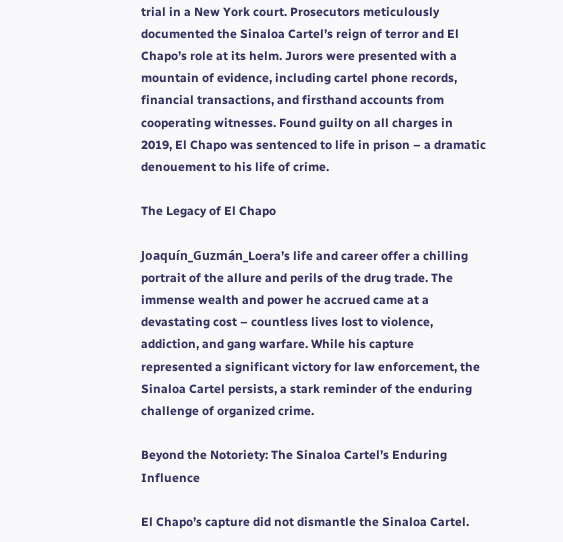trial in a New York court. Prosecutors meticulously documented the Sinaloa Cartel’s reign of terror and El Chapo’s role at its helm. Jurors were presented with a mountain of evidence, including cartel phone records, financial transactions, and firsthand accounts from cooperating witnesses. Found guilty on all charges in 2019, El Chapo was sentenced to life in prison – a dramatic denouement to his life of crime.

The Legacy of El Chapo

Joaquín_Guzmán_Loera’s life and career offer a chilling portrait of the allure and perils of the drug trade. The immense wealth and power he accrued came at a devastating cost – countless lives lost to violence, addiction, and gang warfare. While his capture represented a significant victory for law enforcement, the Sinaloa Cartel persists, a stark reminder of the enduring challenge of organized crime.

Beyond the Notoriety: The Sinaloa Cartel’s Enduring Influence

El Chapo’s capture did not dismantle the Sinaloa Cartel.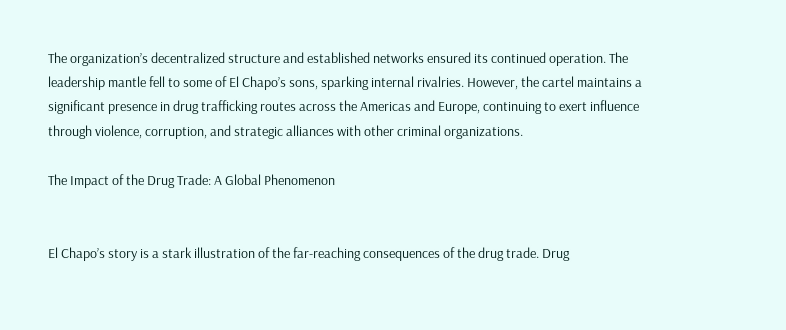The organization’s decentralized structure and established networks ensured its continued operation. The leadership mantle fell to some of El Chapo’s sons, sparking internal rivalries. However, the cartel maintains a significant presence in drug trafficking routes across the Americas and Europe, continuing to exert influence through violence, corruption, and strategic alliances with other criminal organizations.

The Impact of the Drug Trade: A Global Phenomenon


El Chapo’s story is a stark illustration of the far-reaching consequences of the drug trade. Drug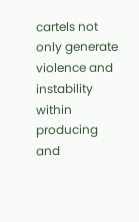cartels not only generate violence and instability within producing and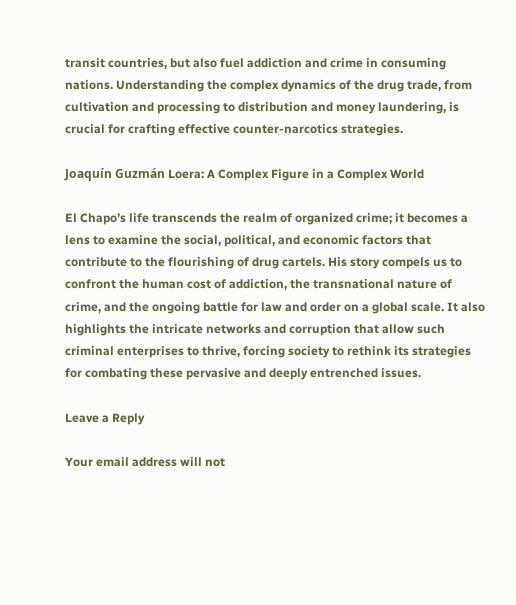transit countries, but also fuel addiction and crime in consuming nations. Understanding the complex dynamics of the drug trade, from cultivation and processing to distribution and money laundering, is crucial for crafting effective counter-narcotics strategies.

Joaquín Guzmán Loera: A Complex Figure in a Complex World

El Chapo’s life transcends the realm of organized crime; it becomes a lens to examine the social, political, and economic factors that contribute to the flourishing of drug cartels. His story compels us to confront the human cost of addiction, the transnational nature of crime, and the ongoing battle for law and order on a global scale. It also highlights the intricate networks and corruption that allow such criminal enterprises to thrive, forcing society to rethink its strategies for combating these pervasive and deeply entrenched issues.

Leave a Reply

Your email address will not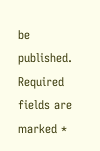be published. Required fields are marked *